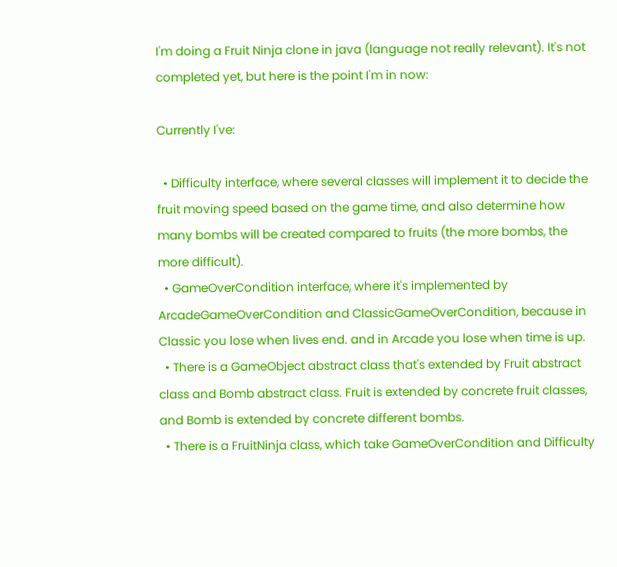I'm doing a Fruit Ninja clone in java (language not really relevant). It's not completed yet, but here is the point I'm in now:

Currently I've:

  • Difficulty interface, where several classes will implement it to decide the fruit moving speed based on the game time, and also determine how many bombs will be created compared to fruits (the more bombs, the more difficult).
  • GameOverCondition interface, where it's implemented by ArcadeGameOverCondition and ClassicGameOverCondition, because in Classic you lose when lives end. and in Arcade you lose when time is up.
  • There is a GameObject abstract class that's extended by Fruit abstract class and Bomb abstract class. Fruit is extended by concrete fruit classes, and Bomb is extended by concrete different bombs.
  • There is a FruitNinja class, which take GameOverCondition and Difficulty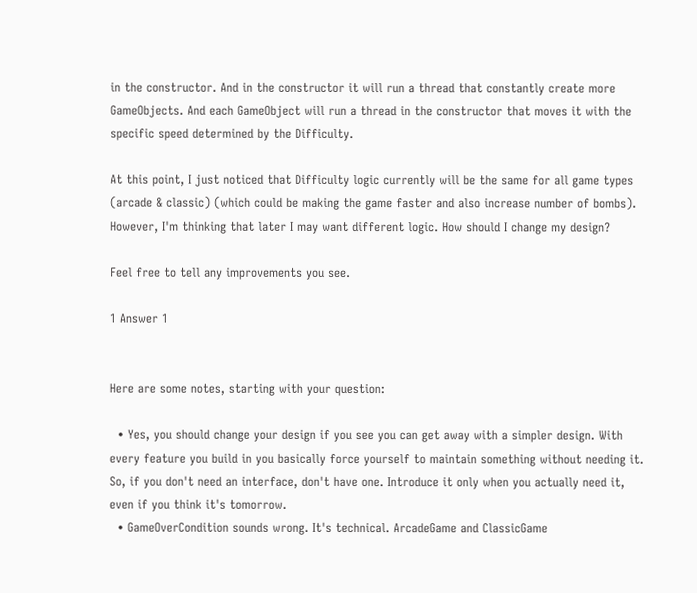in the constructor. And in the constructor it will run a thread that constantly create more GameObjects. And each GameObject will run a thread in the constructor that moves it with the specific speed determined by the Difficulty.

At this point, I just noticed that Difficulty logic currently will be the same for all game types (arcade & classic) (which could be making the game faster and also increase number of bombs). However, I'm thinking that later I may want different logic. How should I change my design?

Feel free to tell any improvements you see.

1 Answer 1


Here are some notes, starting with your question:

  • Yes, you should change your design if you see you can get away with a simpler design. With every feature you build in you basically force yourself to maintain something without needing it. So, if you don't need an interface, don't have one. Introduce it only when you actually need it, even if you think it's tomorrow.
  • GameOverCondition sounds wrong. It's technical. ArcadeGame and ClassicGame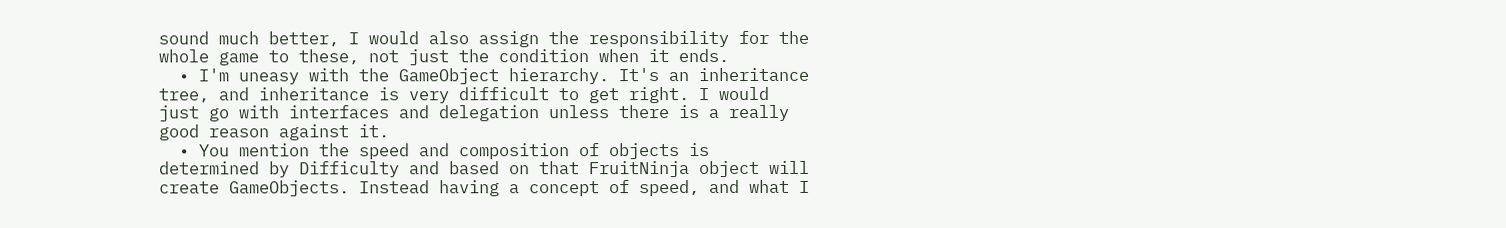sound much better, I would also assign the responsibility for the whole game to these, not just the condition when it ends.
  • I'm uneasy with the GameObject hierarchy. It's an inheritance tree, and inheritance is very difficult to get right. I would just go with interfaces and delegation unless there is a really good reason against it.
  • You mention the speed and composition of objects is determined by Difficulty and based on that FruitNinja object will create GameObjects. Instead having a concept of speed, and what I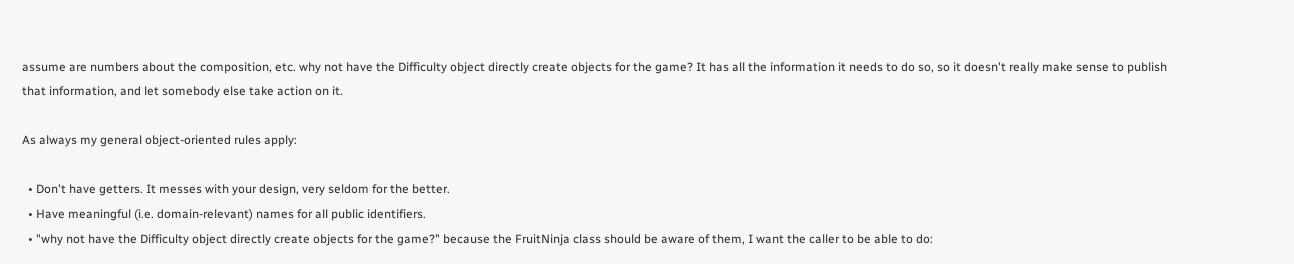assume are numbers about the composition, etc. why not have the Difficulty object directly create objects for the game? It has all the information it needs to do so, so it doesn't really make sense to publish that information, and let somebody else take action on it.

As always my general object-oriented rules apply:

  • Don't have getters. It messes with your design, very seldom for the better.
  • Have meaningful (i.e. domain-relevant) names for all public identifiers.
  • "why not have the Difficulty object directly create objects for the game?" because the FruitNinja class should be aware of them, I want the caller to be able to do: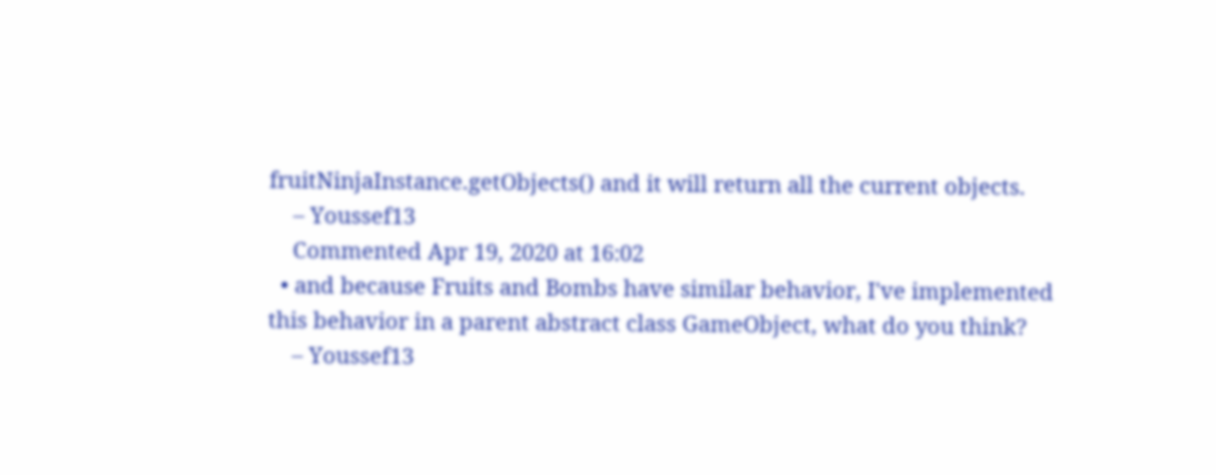fruitNinjaInstance.getObjects() and it will return all the current objects.
    – Youssef13
    Commented Apr 19, 2020 at 16:02
  • and because Fruits and Bombs have similar behavior, I've implemented this behavior in a parent abstract class GameObject, what do you think?
    – Youssef13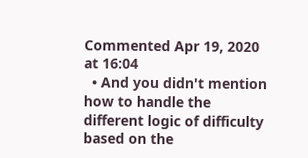Commented Apr 19, 2020 at 16:04
  • And you didn't mention how to handle the different logic of difficulty based on the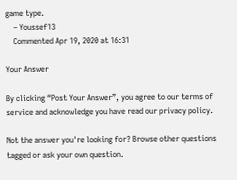game type.
    – Youssef13
    Commented Apr 19, 2020 at 16:31

Your Answer

By clicking “Post Your Answer”, you agree to our terms of service and acknowledge you have read our privacy policy.

Not the answer you're looking for? Browse other questions tagged or ask your own question.